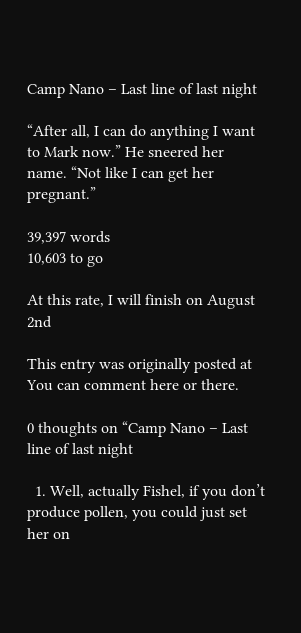Camp Nano – Last line of last night

“After all, I can do anything I want to Mark now.” He sneered her name. “Not like I can get her pregnant.”

39,397 words
10,603 to go

At this rate, I will finish on August 2nd

This entry was originally posted at You can comment here or there.

0 thoughts on “Camp Nano – Last line of last night

  1. Well, actually Fishel, if you don’t produce pollen, you could just set her on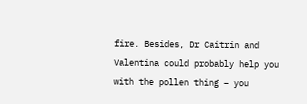fire. Besides, Dr Caitrin and Valentina could probably help you with the pollen thing – you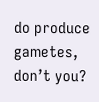do produce gametes, don’t you?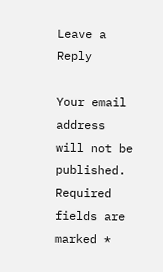Leave a Reply

Your email address will not be published. Required fields are marked *